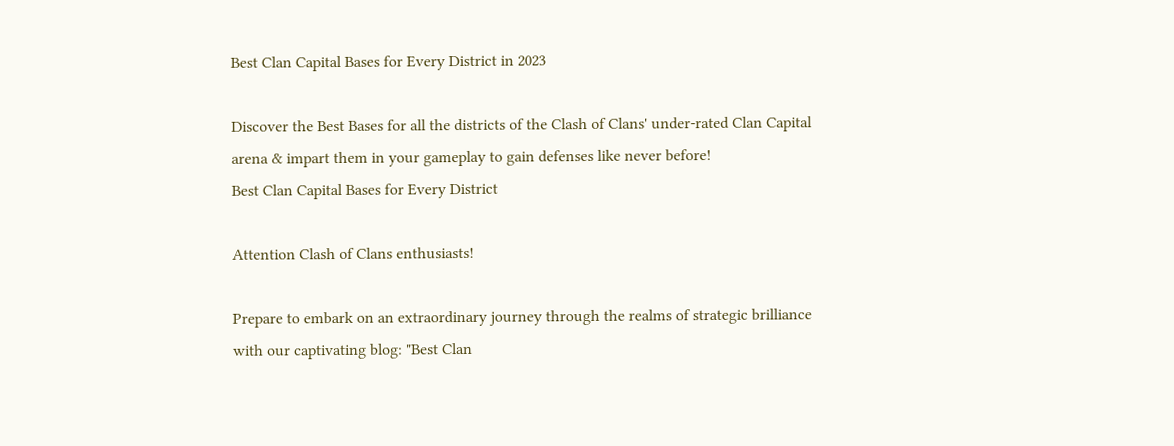Best Clan Capital Bases for Every District in 2023

Discover the Best Bases for all the districts of the Clash of Clans' under-rated Clan Capital arena & impart them in your gameplay to gain defenses like never before!
Best Clan Capital Bases for Every District

Attention Clash of Clans enthusiasts!

Prepare to embark on an extraordinary journey through the realms of strategic brilliance with our captivating blog: "Best Clan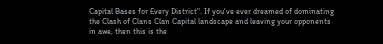Capital Bases for Every District". If you've ever dreamed of dominating the Clash of Clans Clan Capital landscape and leaving your opponents in awe, then this is the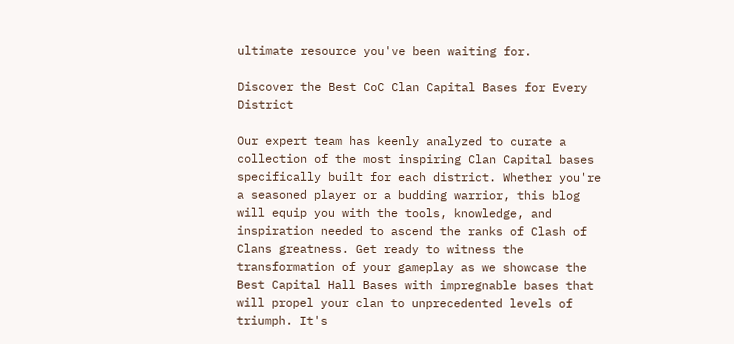ultimate resource you've been waiting for.

Discover the Best CoC Clan Capital Bases for Every District

Our expert team has keenly analyzed to curate a collection of the most inspiring Clan Capital bases specifically built for each district. Whether you're a seasoned player or a budding warrior, this blog will equip you with the tools, knowledge, and inspiration needed to ascend the ranks of Clash of Clans greatness. Get ready to witness the transformation of your gameplay as we showcase the Best Capital Hall Bases with impregnable bases that will propel your clan to unprecedented levels of triumph. It's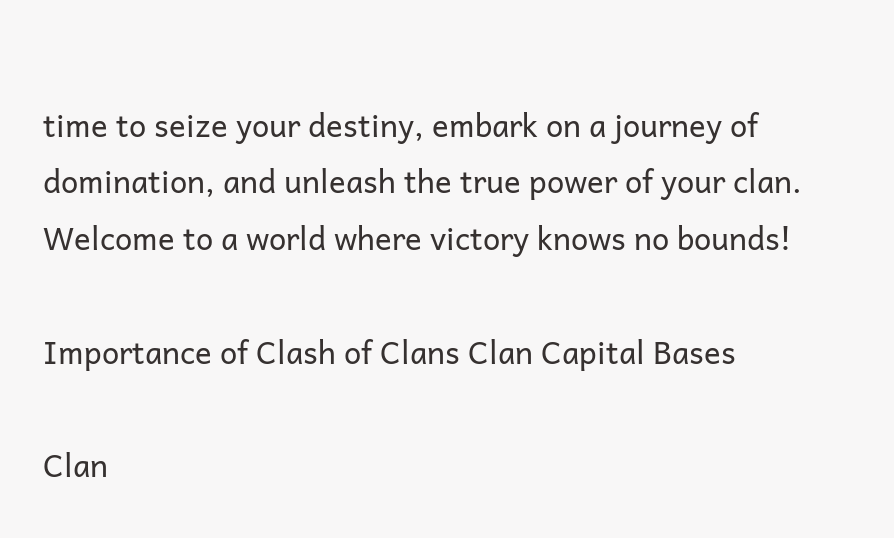time to seize your destiny, embark on a journey of domination, and unleash the true power of your clan. Welcome to a world where victory knows no bounds!

Importance of Clash of Clans Clan Capital Bases

Clan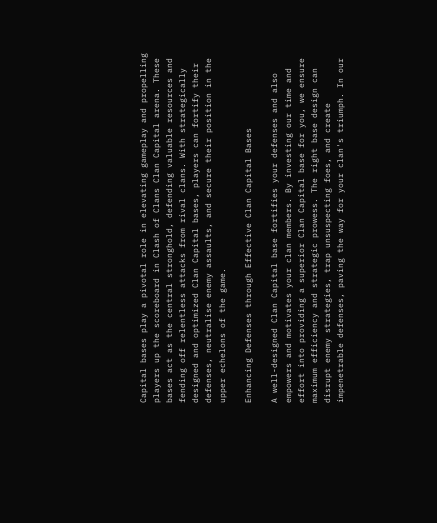Capital bases play a pivotal role in elevating gameplay and propelling players up the scoreboard in Clash of Clans Clan Capital arena. These bases act as the central stronghold, defending valuable resources and fending off relentless attacks from rival clans. With strategically designed and optimized Clan Capital bases, players can fortify their defenses, neutralise enemy assaults, and secure their position in the upper echelons of the game.

Enhancing Defenses through Effective Clan Capital Bases

A well-designed Clan Capital base fortifies your defenses and also empowers and motivates your clan members. By investing our time and effort into providing a superior Clan Capital base for you, we ensure maximum efficiency and strategic prowess. The right base design can disrupt enemy strategies, trap unsuspecting foes, and create impenetrable defenses, paving the way for your clan's triumph. In our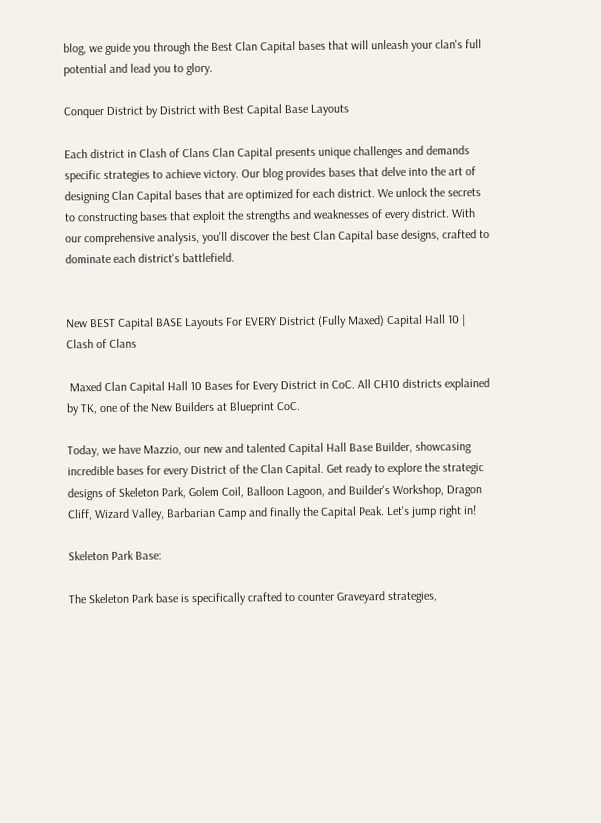blog, we guide you through the Best Clan Capital bases that will unleash your clan's full potential and lead you to glory.

Conquer District by District with Best Capital Base Layouts

Each district in Clash of Clans Clan Capital presents unique challenges and demands specific strategies to achieve victory. Our blog provides bases that delve into the art of designing Clan Capital bases that are optimized for each district. We unlock the secrets to constructing bases that exploit the strengths and weaknesses of every district. With our comprehensive analysis, you'll discover the best Clan Capital base designs, crafted to dominate each district's battlefield.


New BEST Capital BASE Layouts For EVERY District (Fully Maxed) Capital Hall 10 | Clash of Clans

 Maxed Clan Capital Hall 10 Bases for Every District in CoC. All CH10 districts explained by TK, one of the New Builders at Blueprint CoC.

Today, we have Mazzio, our new and talented Capital Hall Base Builder, showcasing incredible bases for every District of the Clan Capital. Get ready to explore the strategic designs of Skeleton Park, Golem Coil, Balloon Lagoon, and Builder's Workshop, Dragon Cliff, Wizard Valley, Barbarian Camp and finally the Capital Peak. Let's jump right in!

Skeleton Park Base:

The Skeleton Park base is specifically crafted to counter Graveyard strategies,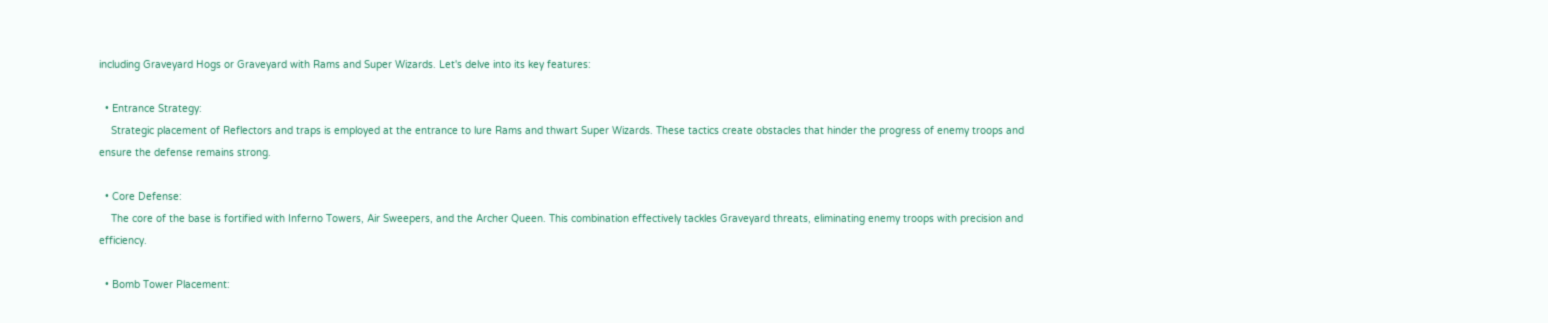including Graveyard Hogs or Graveyard with Rams and Super Wizards. Let's delve into its key features:

  • Entrance Strategy:
    Strategic placement of Reflectors and traps is employed at the entrance to lure Rams and thwart Super Wizards. These tactics create obstacles that hinder the progress of enemy troops and ensure the defense remains strong.

  • Core Defense:
    The core of the base is fortified with Inferno Towers, Air Sweepers, and the Archer Queen. This combination effectively tackles Graveyard threats, eliminating enemy troops with precision and efficiency.

  • Bomb Tower Placement: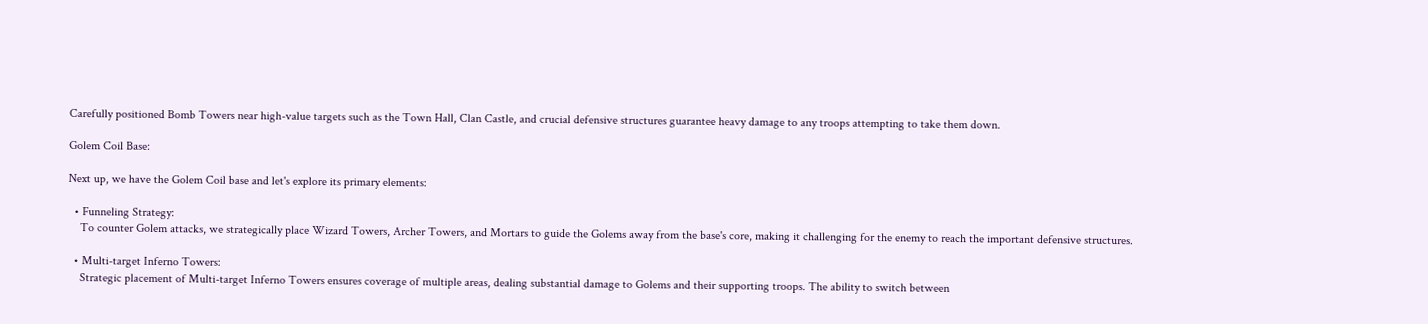Carefully positioned Bomb Towers near high-value targets such as the Town Hall, Clan Castle, and crucial defensive structures guarantee heavy damage to any troops attempting to take them down.

Golem Coil Base:

Next up, we have the Golem Coil base and let's explore its primary elements:

  • Funneling Strategy:
    To counter Golem attacks, we strategically place Wizard Towers, Archer Towers, and Mortars to guide the Golems away from the base's core, making it challenging for the enemy to reach the important defensive structures.

  • Multi-target Inferno Towers:
    Strategic placement of Multi-target Inferno Towers ensures coverage of multiple areas, dealing substantial damage to Golems and their supporting troops. The ability to switch between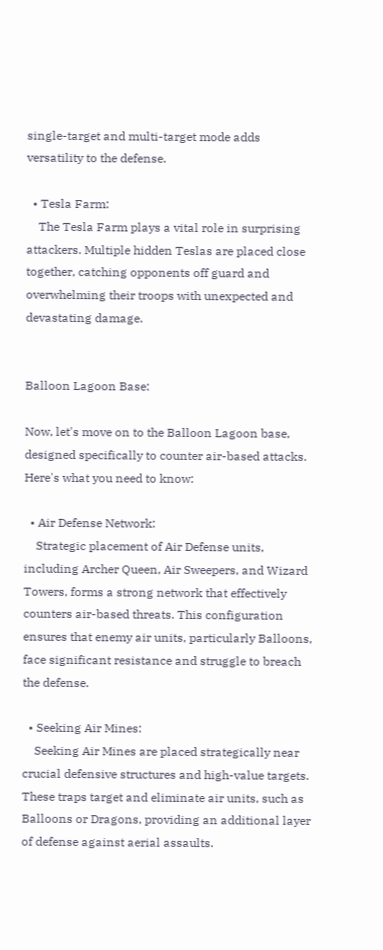single-target and multi-target mode adds versatility to the defense.

  • Tesla Farm:
    The Tesla Farm plays a vital role in surprising attackers. Multiple hidden Teslas are placed close together, catching opponents off guard and overwhelming their troops with unexpected and devastating damage.


Balloon Lagoon Base:

Now, let's move on to the Balloon Lagoon base, designed specifically to counter air-based attacks. Here's what you need to know:

  • Air Defense Network:
    Strategic placement of Air Defense units, including Archer Queen, Air Sweepers, and Wizard Towers, forms a strong network that effectively counters air-based threats. This configuration ensures that enemy air units, particularly Balloons, face significant resistance and struggle to breach the defense.

  • Seeking Air Mines:
    Seeking Air Mines are placed strategically near crucial defensive structures and high-value targets. These traps target and eliminate air units, such as Balloons or Dragons, providing an additional layer of defense against aerial assaults.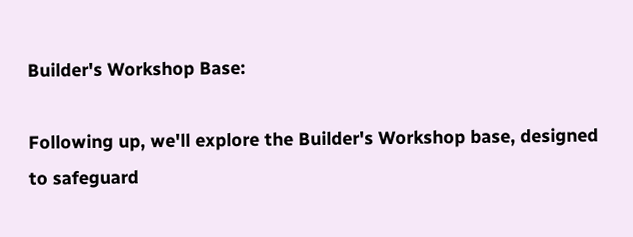Builder's Workshop Base:

Following up, we'll explore the Builder's Workshop base, designed to safeguard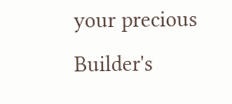your precious Builder's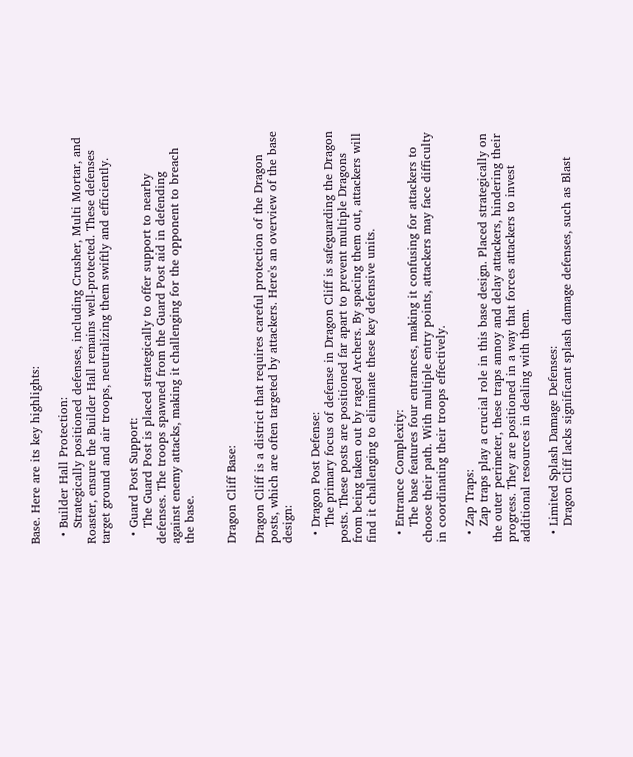Base. Here are its key highlights:

  • Builder Hall Protection:
    Strategically positioned defenses, including Crusher, Multi Mortar, and Roaster, ensure the Builder Hall remains well-protected. These defenses target ground and air troops, neutralizing them swiftly and efficiently.

  • Guard Post Support:
    The Guard Post is placed strategically to offer support to nearby defenses. The troops spawned from the Guard Post aid in defending against enemy attacks, making it challenging for the opponent to breach the base.


Dragon Cliff Base:

Dragon Cliff is a district that requires careful protection of the Dragon posts, which are often targeted by attackers. Here's an overview of the base design:

  • Dragon Post Defense:
    The primary focus of defense in Dragon Cliff is safeguarding the Dragon posts. These posts are positioned far apart to prevent multiple Dragons from being taken out by raged Archers. By spacing them out, attackers will find it challenging to eliminate these key defensive units.

  • Entrance Complexity:
    The base features four entrances, making it confusing for attackers to choose their path. With multiple entry points, attackers may face difficulty in coordinating their troops effectively.

  • Zap Traps:
    Zap traps play a crucial role in this base design. Placed strategically on the outer perimeter, these traps annoy and delay attackers, hindering their progress. They are positioned in a way that forces attackers to invest additional resources in dealing with them.

  • Limited Splash Damage Defenses:
    Dragon Cliff lacks significant splash damage defenses, such as Blast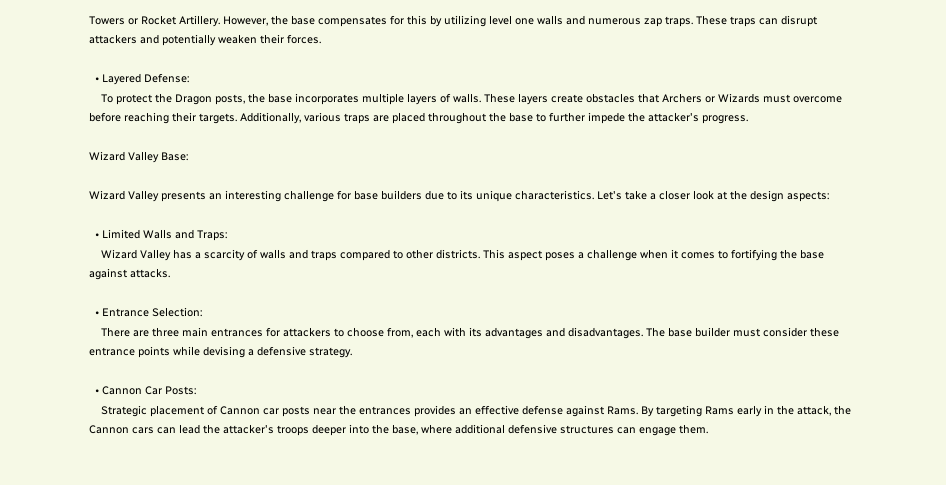Towers or Rocket Artillery. However, the base compensates for this by utilizing level one walls and numerous zap traps. These traps can disrupt attackers and potentially weaken their forces.

  • Layered Defense:
    To protect the Dragon posts, the base incorporates multiple layers of walls. These layers create obstacles that Archers or Wizards must overcome before reaching their targets. Additionally, various traps are placed throughout the base to further impede the attacker's progress.

Wizard Valley Base:

Wizard Valley presents an interesting challenge for base builders due to its unique characteristics. Let's take a closer look at the design aspects:

  • Limited Walls and Traps:
    Wizard Valley has a scarcity of walls and traps compared to other districts. This aspect poses a challenge when it comes to fortifying the base against attacks.

  • Entrance Selection:
    There are three main entrances for attackers to choose from, each with its advantages and disadvantages. The base builder must consider these entrance points while devising a defensive strategy.

  • Cannon Car Posts:
    Strategic placement of Cannon car posts near the entrances provides an effective defense against Rams. By targeting Rams early in the attack, the Cannon cars can lead the attacker's troops deeper into the base, where additional defensive structures can engage them.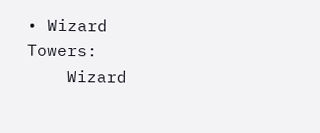• Wizard Towers:
    Wizard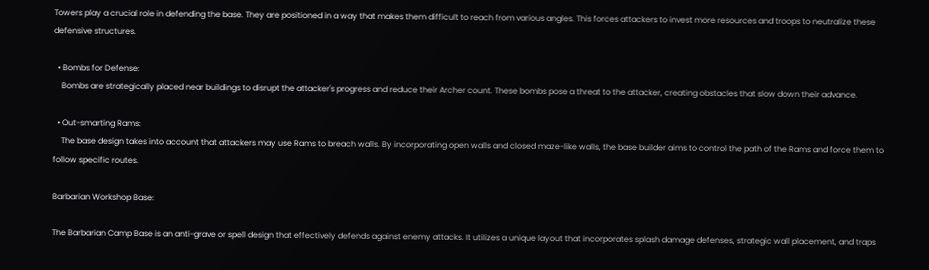Towers play a crucial role in defending the base. They are positioned in a way that makes them difficult to reach from various angles. This forces attackers to invest more resources and troops to neutralize these defensive structures.

  • Bombs for Defense:
    Bombs are strategically placed near buildings to disrupt the attacker's progress and reduce their Archer count. These bombs pose a threat to the attacker, creating obstacles that slow down their advance.

  • Out-smarting Rams:
    The base design takes into account that attackers may use Rams to breach walls. By incorporating open walls and closed maze-like walls, the base builder aims to control the path of the Rams and force them to follow specific routes.

Barbarian Workshop Base:

The Barbarian Camp Base is an anti-grave or spell design that effectively defends against enemy attacks. It utilizes a unique layout that incorporates splash damage defenses, strategic wall placement, and traps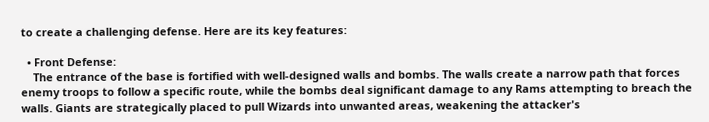to create a challenging defense. Here are its key features:

  • Front Defense:
    The entrance of the base is fortified with well-designed walls and bombs. The walls create a narrow path that forces enemy troops to follow a specific route, while the bombs deal significant damage to any Rams attempting to breach the walls. Giants are strategically placed to pull Wizards into unwanted areas, weakening the attacker's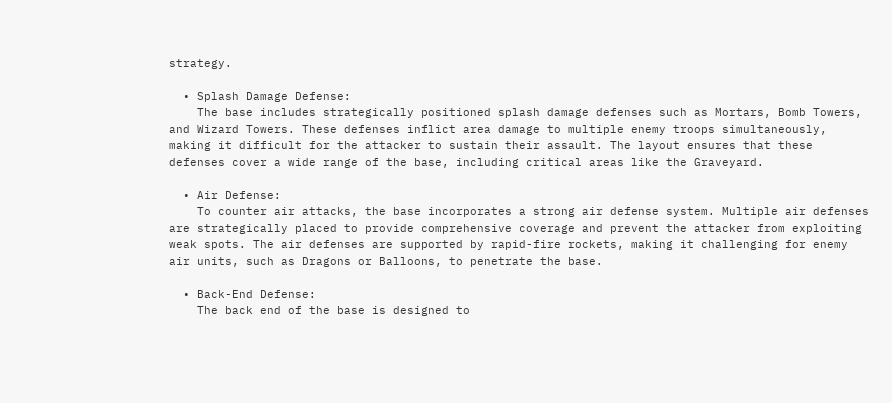strategy.

  • Splash Damage Defense:
    The base includes strategically positioned splash damage defenses such as Mortars, Bomb Towers, and Wizard Towers. These defenses inflict area damage to multiple enemy troops simultaneously, making it difficult for the attacker to sustain their assault. The layout ensures that these defenses cover a wide range of the base, including critical areas like the Graveyard.

  • Air Defense:
    To counter air attacks, the base incorporates a strong air defense system. Multiple air defenses are strategically placed to provide comprehensive coverage and prevent the attacker from exploiting weak spots. The air defenses are supported by rapid-fire rockets, making it challenging for enemy air units, such as Dragons or Balloons, to penetrate the base.

  • Back-End Defense:
    The back end of the base is designed to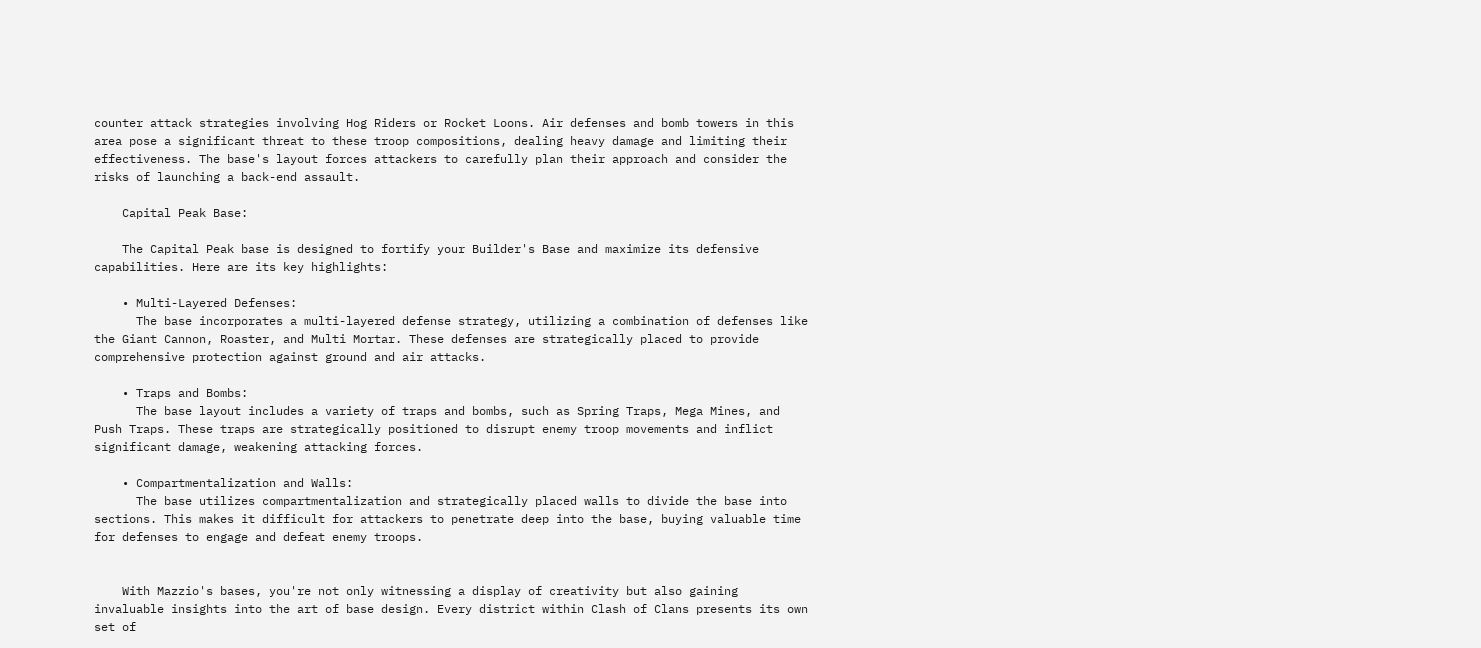counter attack strategies involving Hog Riders or Rocket Loons. Air defenses and bomb towers in this area pose a significant threat to these troop compositions, dealing heavy damage and limiting their effectiveness. The base's layout forces attackers to carefully plan their approach and consider the risks of launching a back-end assault.

    Capital Peak Base:

    The Capital Peak base is designed to fortify your Builder's Base and maximize its defensive capabilities. Here are its key highlights:

    • Multi-Layered Defenses:
      The base incorporates a multi-layered defense strategy, utilizing a combination of defenses like the Giant Cannon, Roaster, and Multi Mortar. These defenses are strategically placed to provide comprehensive protection against ground and air attacks.

    • Traps and Bombs:
      The base layout includes a variety of traps and bombs, such as Spring Traps, Mega Mines, and Push Traps. These traps are strategically positioned to disrupt enemy troop movements and inflict significant damage, weakening attacking forces.

    • Compartmentalization and Walls:
      The base utilizes compartmentalization and strategically placed walls to divide the base into sections. This makes it difficult for attackers to penetrate deep into the base, buying valuable time for defenses to engage and defeat enemy troops.


    With Mazzio's bases, you're not only witnessing a display of creativity but also gaining invaluable insights into the art of base design. Every district within Clash of Clans presents its own set of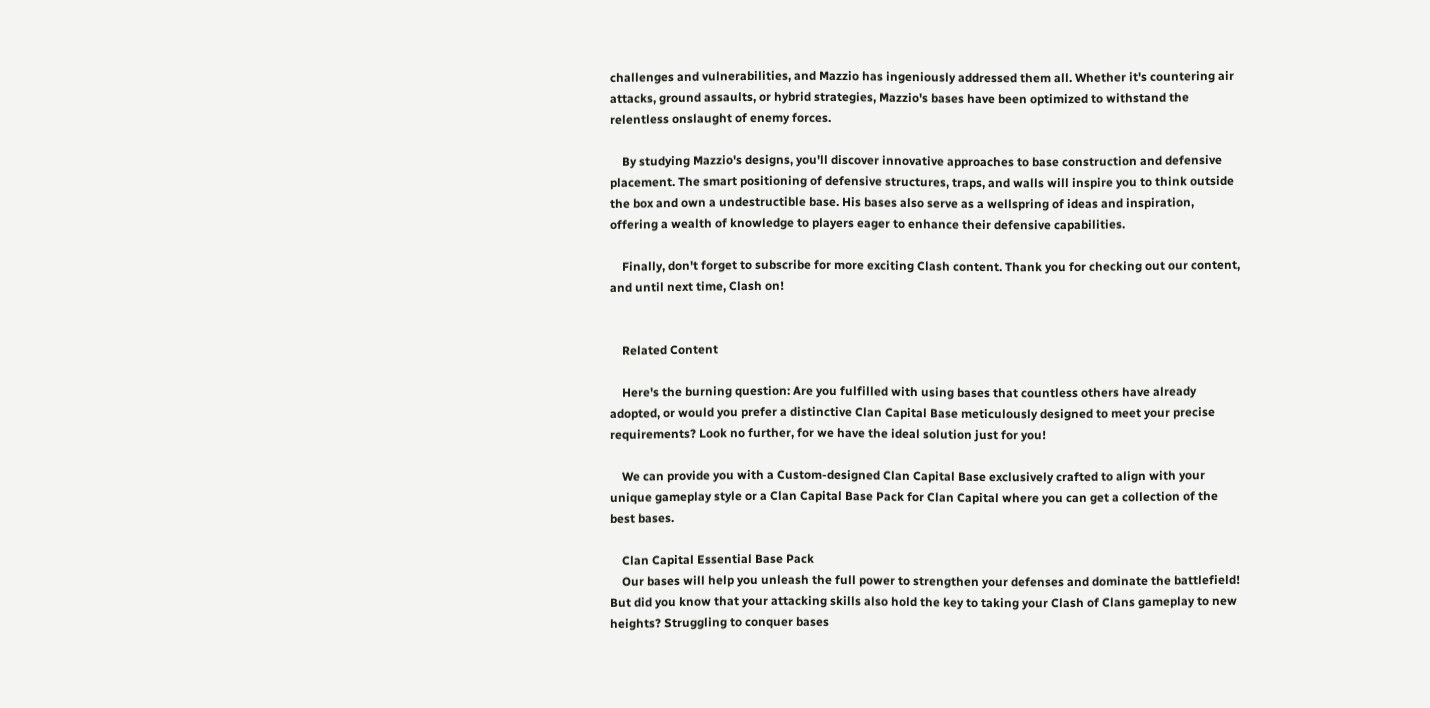challenges and vulnerabilities, and Mazzio has ingeniously addressed them all. Whether it's countering air attacks, ground assaults, or hybrid strategies, Mazzio's bases have been optimized to withstand the relentless onslaught of enemy forces.

    By studying Mazzio's designs, you'll discover innovative approaches to base construction and defensive placement. The smart positioning of defensive structures, traps, and walls will inspire you to think outside the box and own a undestructible base. His bases also serve as a wellspring of ideas and inspiration, offering a wealth of knowledge to players eager to enhance their defensive capabilities.

    Finally, don't forget to subscribe for more exciting Clash content. Thank you for checking out our content, and until next time, Clash on!


    Related Content

    Here's the burning question: Are you fulfilled with using bases that countless others have already adopted, or would you prefer a distinctive Clan Capital Base meticulously designed to meet your precise requirements? Look no further, for we have the ideal solution just for you!

    We can provide you with a Custom-designed Clan Capital Base exclusively crafted to align with your unique gameplay style or a Clan Capital Base Pack for Clan Capital where you can get a collection of the best bases.

    Clan Capital Essential Base Pack
    Our bases will help you unleash the full power to strengthen your defenses and dominate the battlefield! But did you know that your attacking skills also hold the key to taking your Clash of Clans gameplay to new heights? Struggling to conquer bases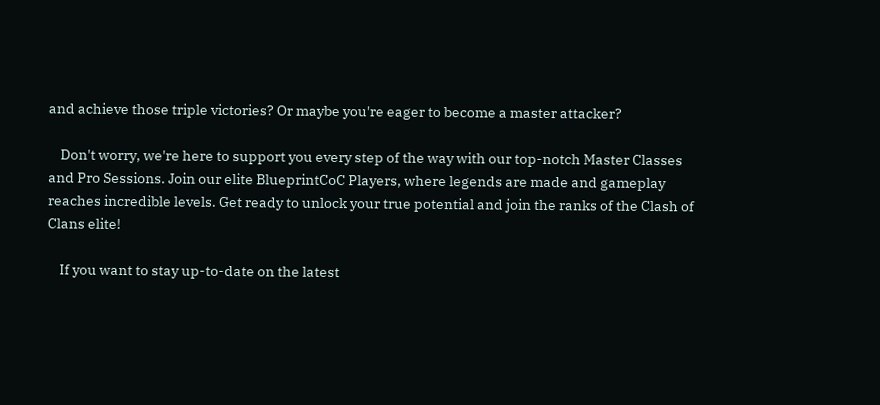and achieve those triple victories? Or maybe you're eager to become a master attacker?

    Don't worry, we're here to support you every step of the way with our top-notch Master Classes and Pro Sessions. Join our elite BlueprintCoC Players, where legends are made and gameplay reaches incredible levels. Get ready to unlock your true potential and join the ranks of the Clash of Clans elite!

    If you want to stay up-to-date on the latest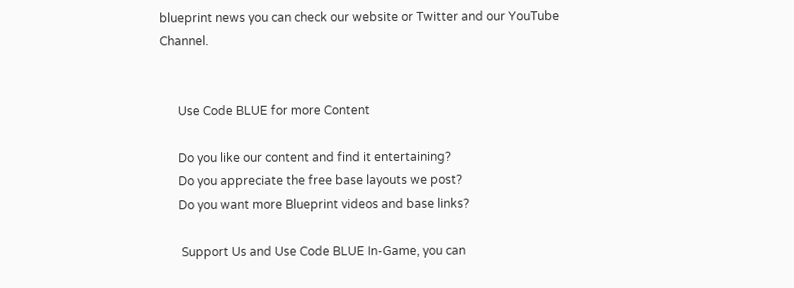blueprint news you can check our website or Twitter and our YouTube Channel.


      Use Code BLUE for more Content

      Do you like our content and find it entertaining?
      Do you appreciate the free base layouts we post?
      Do you want more Blueprint videos and base links?

       Support Us and Use Code BLUE In-Game, you can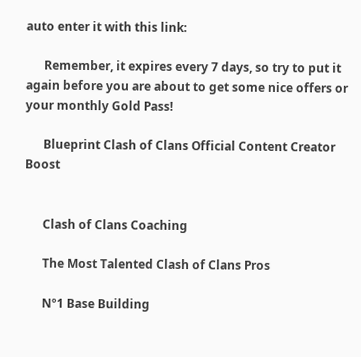auto enter it with this link:

      Remember, it expires every 7 days, so try to put it again before you are about to get some nice offers or your monthly Gold Pass!

      Blueprint Clash of Clans Official Content Creator Boost


      Clash of Clans Coaching

      The Most Talented Clash of Clans Pros

      Nº1 Base Building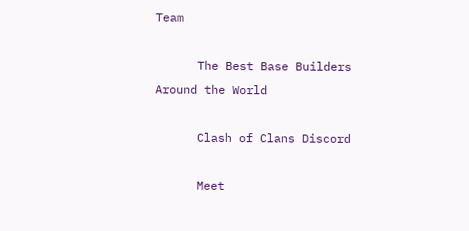Team

      The Best Base Builders Around the World

      Clash of Clans Discord

      Meet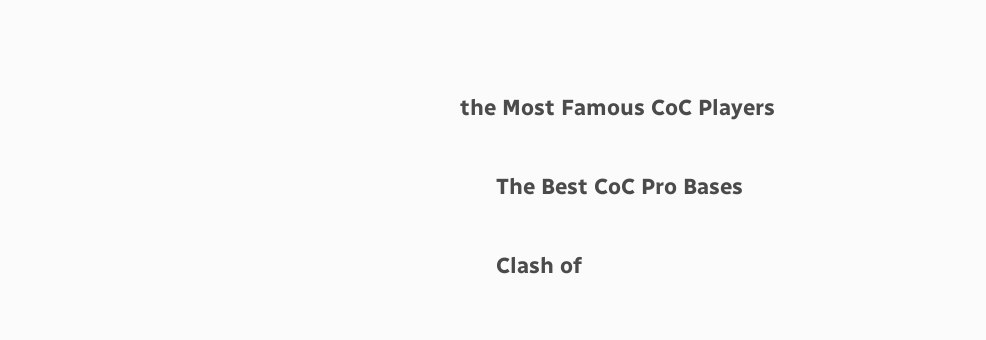the Most Famous CoC Players

      The Best CoC Pro Bases

      Clash of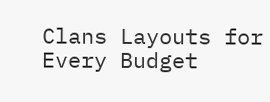Clans Layouts for Every Budget